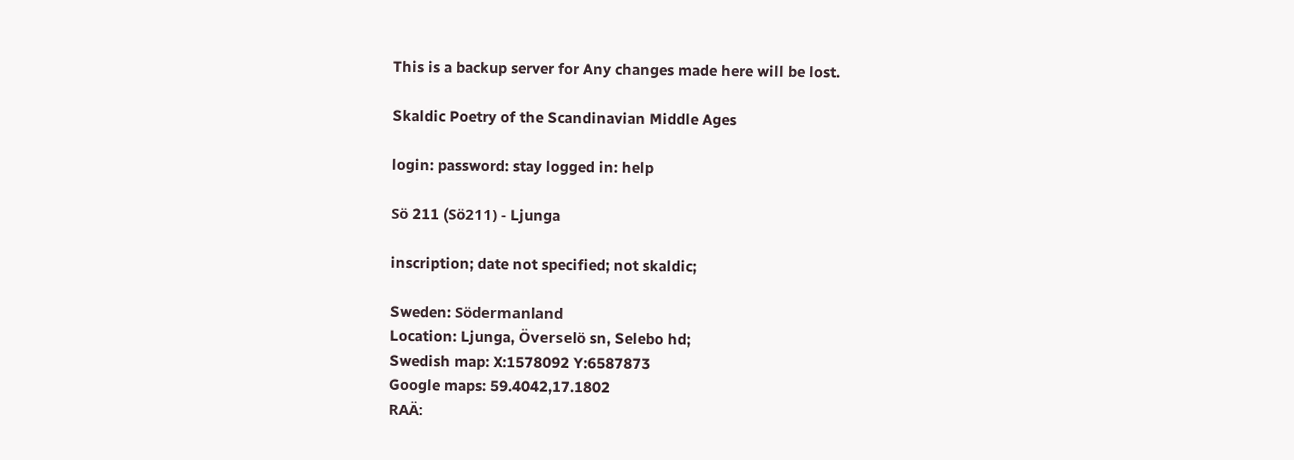This is a backup server for Any changes made here will be lost.

Skaldic Poetry of the Scandinavian Middle Ages

login: password: stay logged in: help

Sö 211 (Sö211) - Ljunga

inscription; date not specified; not skaldic;

Sweden: Södermanland
Location: Ljunga, Överselö sn, Selebo hd;
Swedish map: X:1578092 Y:6587873
Google maps: 59.4042,17.1802
RAÄ: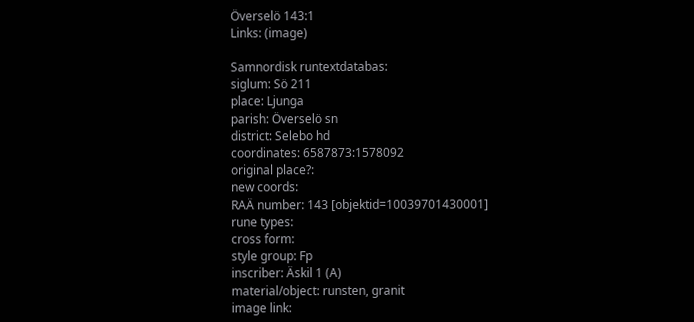Överselö 143:1
Links: (image)

Samnordisk runtextdatabas:
siglum: Sö 211
place: Ljunga
parish: Överselö sn
district: Selebo hd
coordinates: 6587873:1578092
original place?:
new coords:
RAÄ number: 143 [objektid=10039701430001]
rune types:
cross form:
style group: Fp
inscriber: Äskil 1 (A)
material/object: runsten, granit
image link: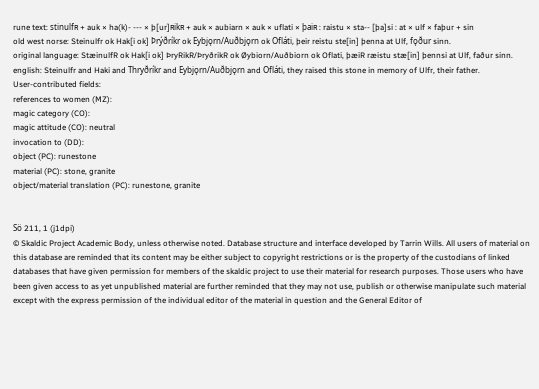rune text: stinulfʀ + auk × ha(k)- --- × þ[ur]ʀikʀ + auk × aubiarn × auk × uflati × þaiʀ : raistu × sta-- [þa]si : at × ulf × faþur + sin
old west norse: Steinulfr ok Hak[i ok] Þrýðríkr ok Eybjǫrn/Auðbjǫrn ok Ofláti, þeir reistu ste[in] þenna at Ulf, fǫður sinn.
original language: StæinulfR ok Hak[i ok] ÞryRikR/ÞryðrikR ok Øybiorn/Auðbiorn ok Oflati, þæiR ræistu stæ[in] þennsi at Ulf, faður sinn.
english: Steinulfr and Haki and Thryðríkr and Eybjǫrn/Auðbjǫrn and Ofláti, they raised this stone in memory of Ulfr, their father.
User-contributed fields:
references to women (MZ):
magic category (CO):
magic attitude (CO): neutral
invocation to (DD):
object (PC): runestone
material (PC): stone, granite
object/material translation (PC): runestone, granite


Sö 211, 1 (j1dpi)
© Skaldic Project Academic Body, unless otherwise noted. Database structure and interface developed by Tarrin Wills. All users of material on this database are reminded that its content may be either subject to copyright restrictions or is the property of the custodians of linked databases that have given permission for members of the skaldic project to use their material for research purposes. Those users who have been given access to as yet unpublished material are further reminded that they may not use, publish or otherwise manipulate such material except with the express permission of the individual editor of the material in question and the General Editor of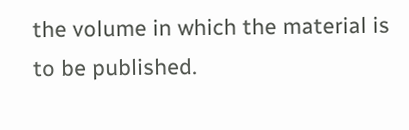the volume in which the material is to be published.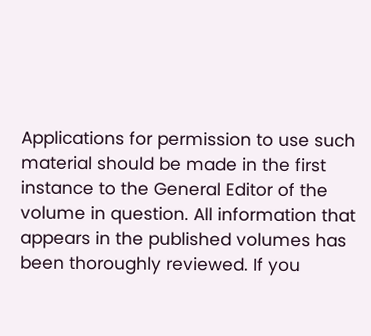Applications for permission to use such material should be made in the first instance to the General Editor of the volume in question. All information that appears in the published volumes has been thoroughly reviewed. If you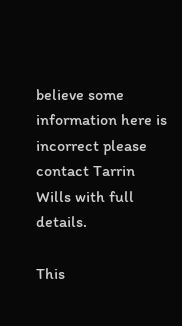believe some information here is incorrect please contact Tarrin Wills with full details.

This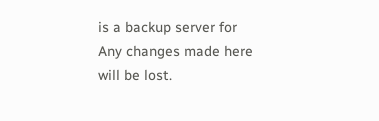is a backup server for Any changes made here will be lost.